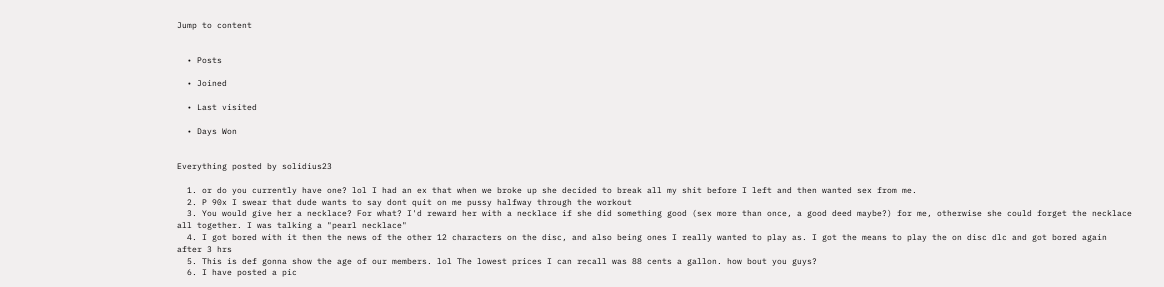Jump to content


  • Posts

  • Joined

  • Last visited

  • Days Won


Everything posted by solidius23

  1. or do you currently have one? lol I had an ex that when we broke up she decided to break all my shit before I left and then wanted sex from me.
  2. P 90x I swear that dude wants to say dont quit on me pussy halfway through the workout
  3. You would give her a necklace? For what? I'd reward her with a necklace if she did something good (sex more than once, a good deed maybe?) for me, otherwise she could forget the necklace all together. I was talking a "pearl necklace"
  4. I got bored with it then the news of the other 12 characters on the disc, and also being ones I really wanted to play as. I got the means to play the on disc dlc and got bored again after 3 hrs
  5. This is def gonna show the age of our members. lol The lowest prices I can recall was 88 cents a gallon. how bout you guys?
  6. I have posted a pic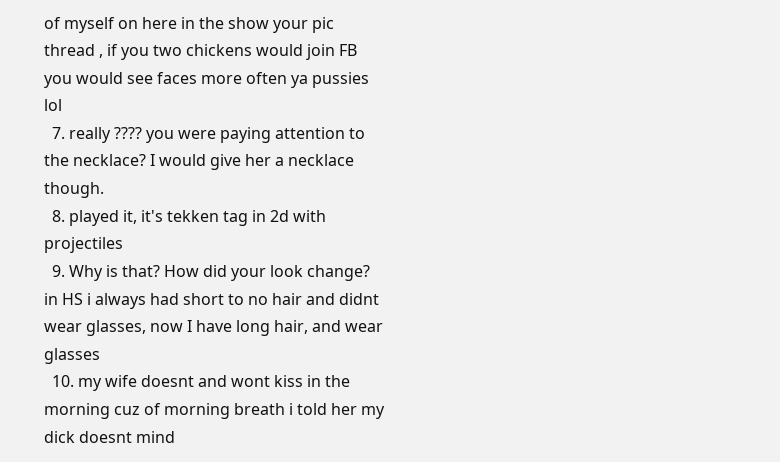of myself on here in the show your pic thread , if you two chickens would join FB you would see faces more often ya pussies lol
  7. really ???? you were paying attention to the necklace? I would give her a necklace though.
  8. played it, it's tekken tag in 2d with projectiles
  9. Why is that? How did your look change? in HS i always had short to no hair and didnt wear glasses, now I have long hair, and wear glasses
  10. my wife doesnt and wont kiss in the morning cuz of morning breath i told her my dick doesnt mind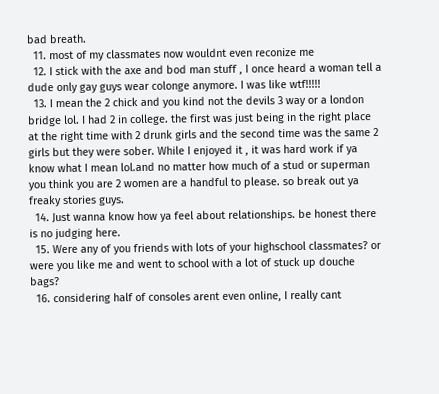bad breath.
  11. most of my classmates now wouldnt even reconize me
  12. I stick with the axe and bod man stuff , I once heard a woman tell a dude only gay guys wear colonge anymore. I was like wtf!!!!!
  13. I mean the 2 chick and you kind not the devils 3 way or a london bridge lol. I had 2 in college. the first was just being in the right place at the right time with 2 drunk girls and the second time was the same 2 girls but they were sober. While I enjoyed it , it was hard work if ya know what I mean lol.and no matter how much of a stud or superman you think you are 2 women are a handful to please. so break out ya freaky stories guys.
  14. Just wanna know how ya feel about relationships. be honest there is no judging here.
  15. Were any of you friends with lots of your highschool classmates? or were you like me and went to school with a lot of stuck up douche bags?
  16. considering half of consoles arent even online, I really cant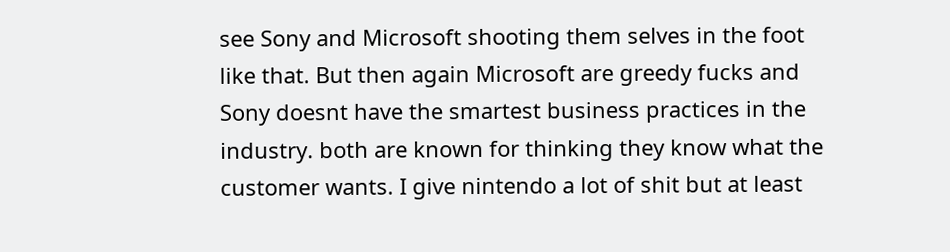see Sony and Microsoft shooting them selves in the foot like that. But then again Microsoft are greedy fucks and Sony doesnt have the smartest business practices in the industry. both are known for thinking they know what the customer wants. I give nintendo a lot of shit but at least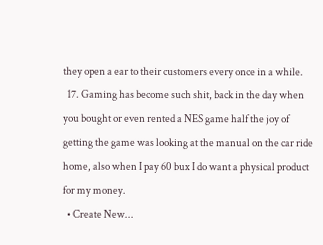they open a ear to their customers every once in a while.
  17. Gaming has become such shit, back in the day when you bought or even rented a NES game half the joy of getting the game was looking at the manual on the car ride home, also when I pay 60 bux I do want a physical product for my money.
  • Create New...